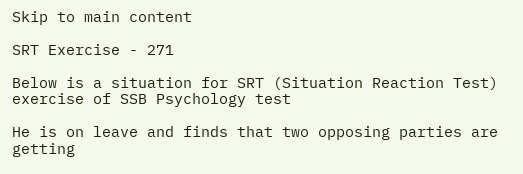Skip to main content

SRT Exercise - 271

Below is a situation for SRT (Situation Reaction Test) exercise of SSB Psychology test

He is on leave and finds that two opposing parties are getting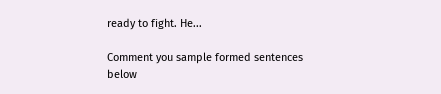ready to fight. He...

Comment you sample formed sentences below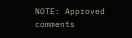NOTE: Approved comments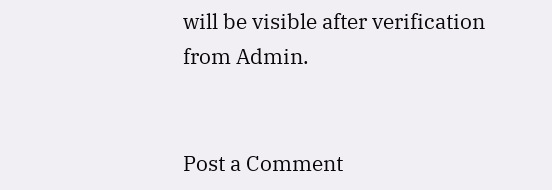will be visible after verification from Admin.


Post a Comment